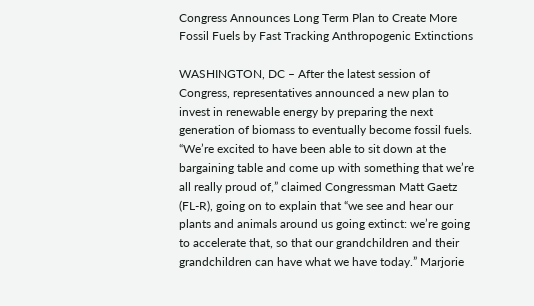Congress Announces Long Term Plan to Create More Fossil Fuels by Fast Tracking Anthropogenic Extinctions

WASHINGTON, DC – After the latest session of Congress, representatives announced a new plan to invest in renewable energy by preparing the next generation of biomass to eventually become fossil fuels. “We’re excited to have been able to sit down at the bargaining table and come up with something that we’re all really proud of,” claimed Congressman Matt Gaetz (FL-R), going on to explain that “we see and hear our plants and animals around us going extinct: we’re going to accelerate that, so that our grandchildren and their grandchildren can have what we have today.” Marjorie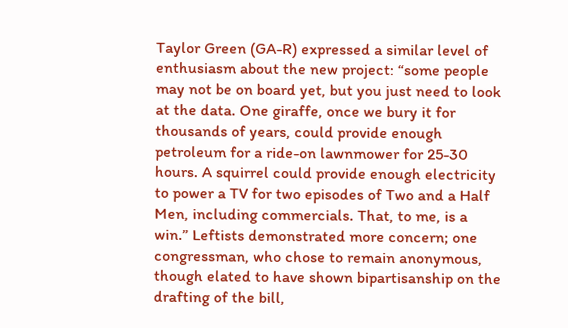Taylor Green (GA-R) expressed a similar level of enthusiasm about the new project: “some people may not be on board yet, but you just need to look at the data. One giraffe, once we bury it for thousands of years, could provide enough petroleum for a ride-on lawnmower for 25-30 hours. A squirrel could provide enough electricity to power a TV for two episodes of Two and a Half Men, including commercials. That, to me, is a win.” Leftists demonstrated more concern; one congressman, who chose to remain anonymous, though elated to have shown bipartisanship on the drafting of the bill,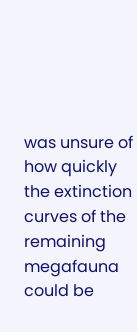was unsure of how quickly the extinction curves of the remaining megafauna could be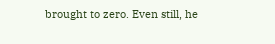brought to zero. Even still, he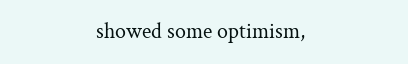showed some optimism,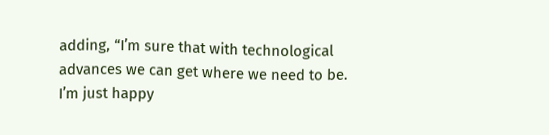adding, “I’m sure that with technological advances we can get where we need to be. I’m just happy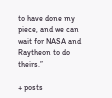to have done my piece, and we can wait for NASA and Raytheon to do theirs.”

+ posts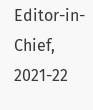Editor-in-Chief, 2021-22